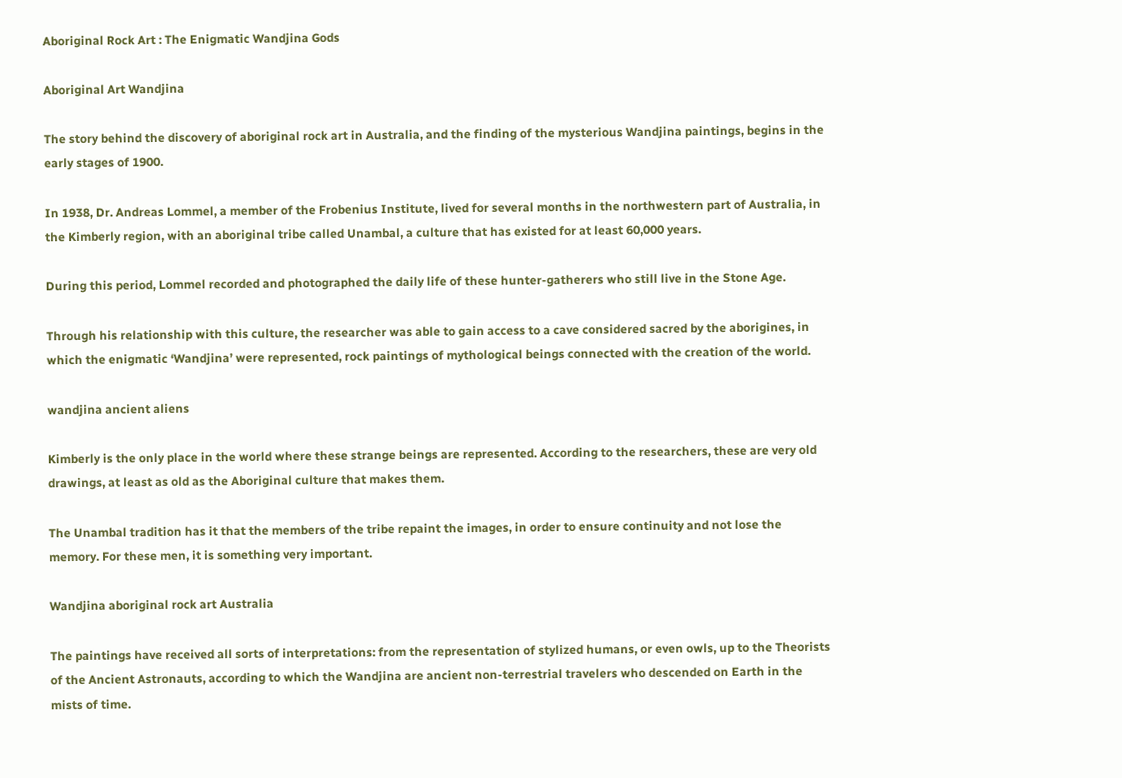Aboriginal Rock Art : The Enigmatic Wandjina Gods

Aboriginal Art Wandjina

The story behind the discovery of aboriginal rock art in Australia, and the finding of the mysterious Wandjina paintings, begins in the early stages of 1900.

In 1938, Dr. Andreas Lommel, a member of the Frobenius Institute, lived for several months in the northwestern part of Australia, in the Kimberly region, with an aboriginal tribe called Unambal, a culture that has existed for at least 60,000 years.

During this period, Lommel recorded and photographed the daily life of these hunter-gatherers who still live in the Stone Age.

Through his relationship with this culture, the researcher was able to gain access to a cave considered sacred by the aborigines, in which the enigmatic ‘Wandjina’ were represented, rock paintings of mythological beings connected with the creation of the world.

wandjina ancient aliens

Kimberly is the only place in the world where these strange beings are represented. According to the researchers, these are very old drawings, at least as old as the Aboriginal culture that makes them.

The Unambal tradition has it that the members of the tribe repaint the images, in order to ensure continuity and not lose the memory. For these men, it is something very important.

Wandjina aboriginal rock art Australia

The paintings have received all sorts of interpretations: from the representation of stylized humans, or even owls, up to the Theorists of the Ancient Astronauts, according to which the Wandjina are ancient non-terrestrial travelers who descended on Earth in the mists of time.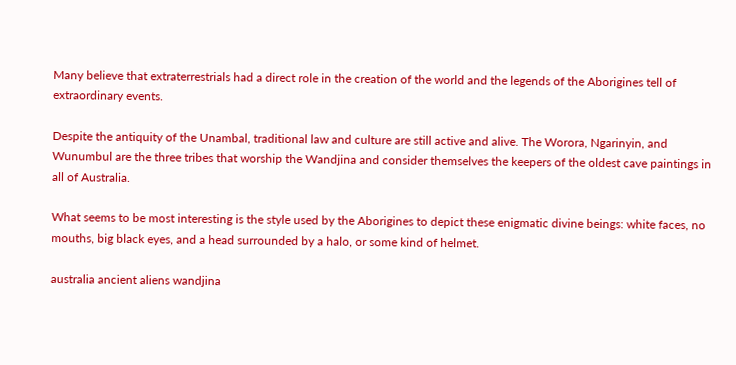Many believe that extraterrestrials had a direct role in the creation of the world and the legends of the Aborigines tell of extraordinary events.

Despite the antiquity of the Unambal, traditional law and culture are still active and alive. The Worora, Ngarinyin, and Wunumbul are the three tribes that worship the Wandjina and consider themselves the keepers of the oldest cave paintings in all of Australia.

What seems to be most interesting is the style used by the Aborigines to depict these enigmatic divine beings: white faces, no mouths, big black eyes, and a head surrounded by a halo, or some kind of helmet.

australia ancient aliens wandjina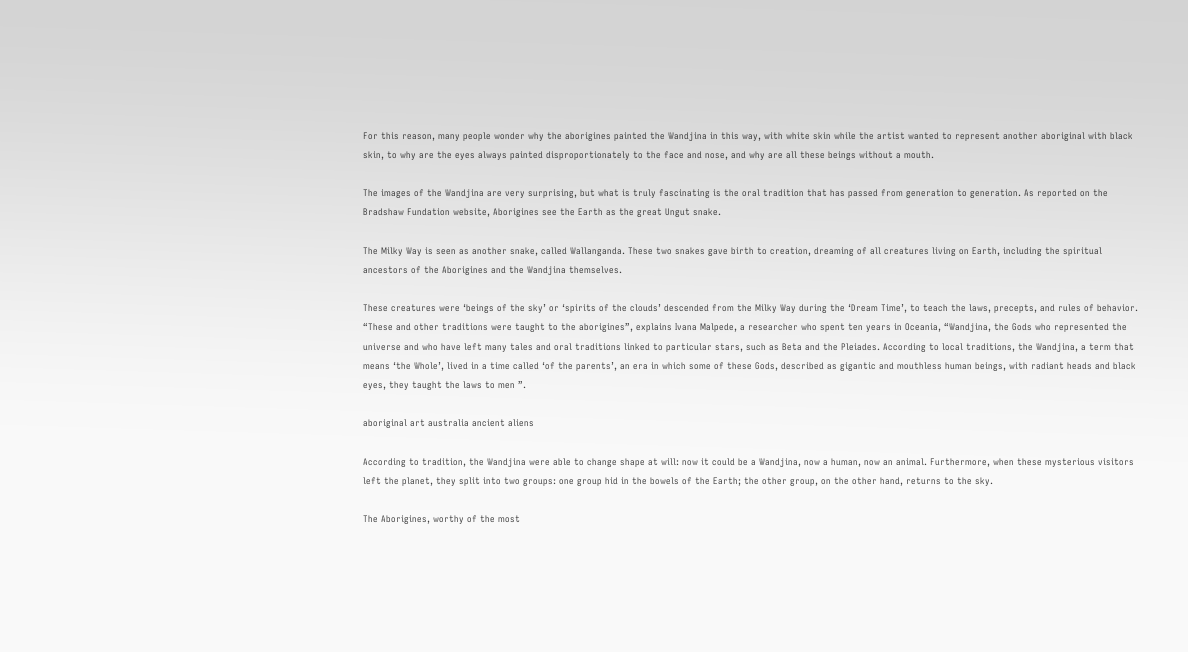For this reason, many people wonder why the aborigines painted the Wandjina in this way, with white skin while the artist wanted to represent another aboriginal with black skin, to why are the eyes always painted disproportionately to the face and nose, and why are all these beings without a mouth.

The images of the Wandjina are very surprising, but what is truly fascinating is the oral tradition that has passed from generation to generation. As reported on the Bradshaw Fundation website, Aborigines see the Earth as the great Ungut snake.

The Milky Way is seen as another snake, called Wallanganda. These two snakes gave birth to creation, dreaming of all creatures living on Earth, including the spiritual ancestors of the Aborigines and the Wandjina themselves.

These creatures were ‘beings of the sky’ or ‘spirits of the clouds’ descended from the Milky Way during the ‘Dream Time’, to teach the laws, precepts, and rules of behavior. “These and other traditions were taught to the aborigines”, explains Ivana Malpede, a researcher who spent ten years in Oceania, “Wandjina, the Gods who represented the universe and who have left many tales and oral traditions linked to particular stars, such as Beta and the Pleiades. According to local traditions, the Wandjina, a term that means ‘the Whole’, lived in a time called ‘of the parents’, an era in which some of these Gods, described as gigantic and mouthless human beings, with radiant heads and black eyes, they taught the laws to men ”.

aboriginal art australia ancient aliens

According to tradition, the Wandjina were able to change shape at will: now it could be a Wandjina, now a human, now an animal. Furthermore, when these mysterious visitors left the planet, they split into two groups: one group hid in the bowels of the Earth; the other group, on the other hand, returns to the sky.

The Aborigines, worthy of the most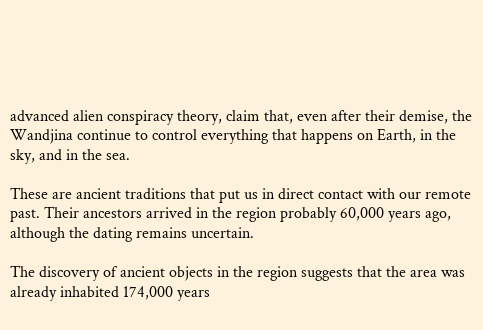advanced alien conspiracy theory, claim that, even after their demise, the Wandjina continue to control everything that happens on Earth, in the sky, and in the sea.

These are ancient traditions that put us in direct contact with our remote past. Their ancestors arrived in the region probably 60,000 years ago, although the dating remains uncertain.

The discovery of ancient objects in the region suggests that the area was already inhabited 174,000 years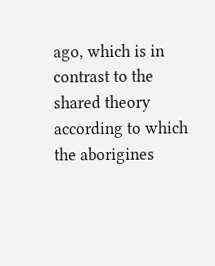ago, which is in contrast to the shared theory according to which the aborigines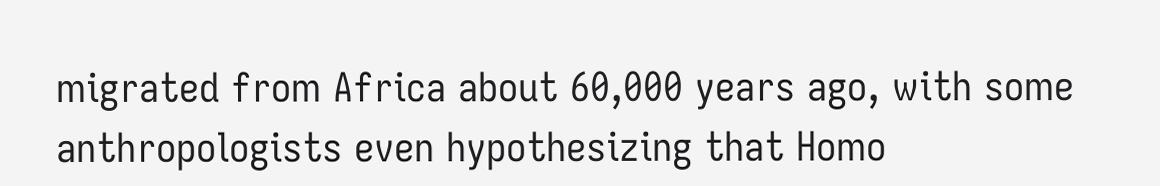migrated from Africa about 60,000 years ago, with some anthropologists even hypothesizing that Homo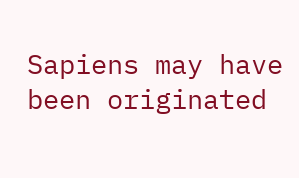Sapiens may have been originated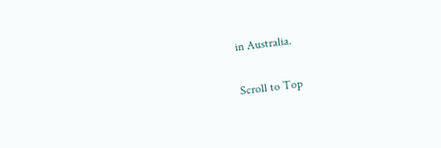in Australia.

Scroll to Top